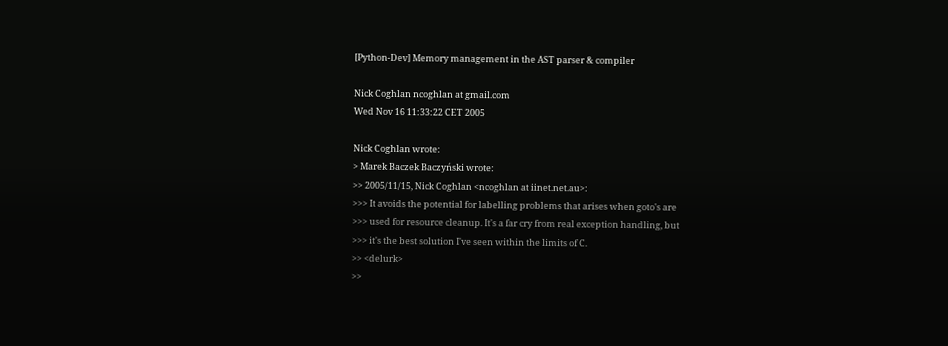[Python-Dev] Memory management in the AST parser & compiler

Nick Coghlan ncoghlan at gmail.com
Wed Nov 16 11:33:22 CET 2005

Nick Coghlan wrote:
> Marek Baczek Baczyński wrote:
>> 2005/11/15, Nick Coghlan <ncoghlan at iinet.net.au>:
>>> It avoids the potential for labelling problems that arises when goto's are
>>> used for resource cleanup. It's a far cry from real exception handling, but
>>> it's the best solution I've seen within the limits of C.
>> <delurk>
>>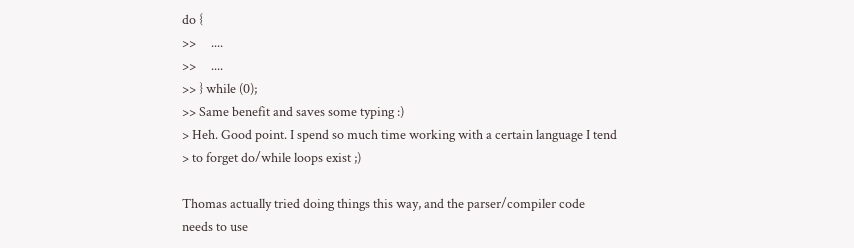do {
>>     ....
>>     ....
>> } while (0);
>> Same benefit and saves some typing :)
> Heh. Good point. I spend so much time working with a certain language I tend
> to forget do/while loops exist ;)

Thomas actually tried doing things this way, and the parser/compiler code
needs to use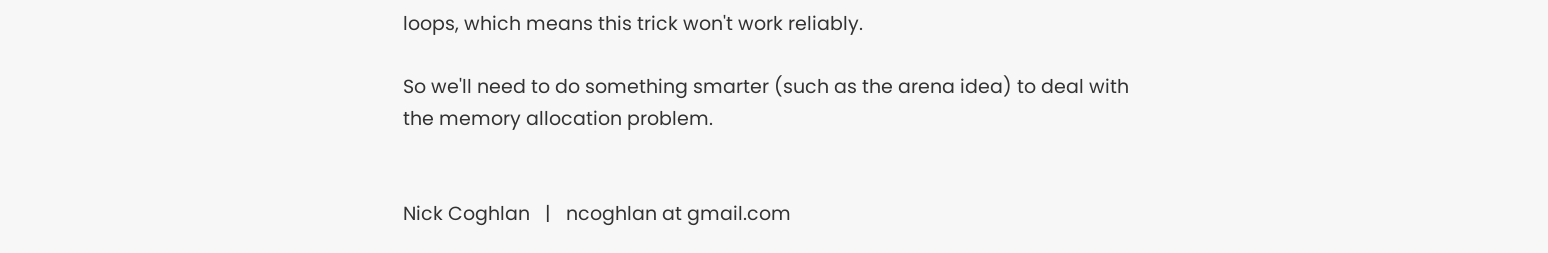loops, which means this trick won't work reliably.

So we'll need to do something smarter (such as the arena idea) to deal with
the memory allocation problem.


Nick Coghlan   |   ncoghlan at gmail.com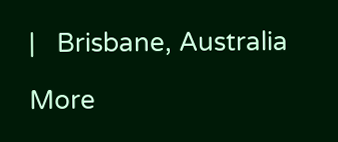|   Brisbane, Australia

More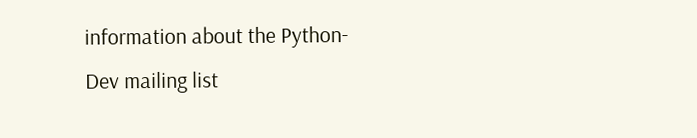information about the Python-Dev mailing list